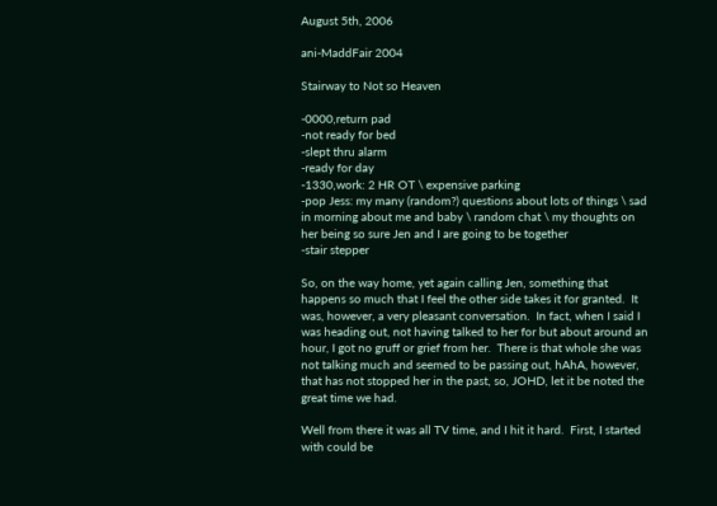August 5th, 2006

ani-MaddFair 2004

Stairway to Not so Heaven

-0000,return pad
-not ready for bed
-slept thru alarm
-ready for day
-1330,work: 2 HR OT \ expensive parking
-pop Jess: my many (random?) questions about lots of things \ sad in morning about me and baby \ random chat \ my thoughts on her being so sure Jen and I are going to be together
-stair stepper

So, on the way home, yet again calling Jen, something that happens so much that I feel the other side takes it for granted.  It was, however, a very pleasant conversation.  In fact, when I said I was heading out, not having talked to her for but about around an hour, I got no gruff or grief from her.  There is that whole she was not talking much and seemed to be passing out, hAhA, however, that has not stopped her in the past, so, JOHD, let it be noted the great time we had.

Well from there it was all TV time, and I hit it hard.  First, I started with could be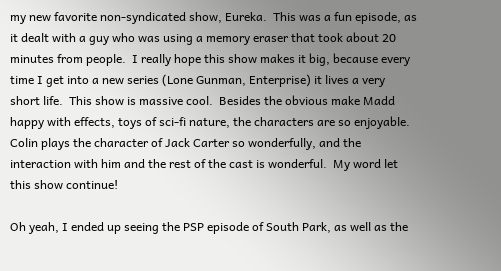my new favorite non-syndicated show, Eureka.  This was a fun episode, as it dealt with a guy who was using a memory eraser that took about 20 minutes from people.  I really hope this show makes it big, because every time I get into a new series (Lone Gunman, Enterprise) it lives a very short life.  This show is massive cool.  Besides the obvious make Madd happy with effects, toys of sci-fi nature, the characters are so enjoyable.  Colin plays the character of Jack Carter so wonderfully, and the interaction with him and the rest of the cast is wonderful.  My word let this show continue!

Oh yeah, I ended up seeing the PSP episode of South Park, as well as the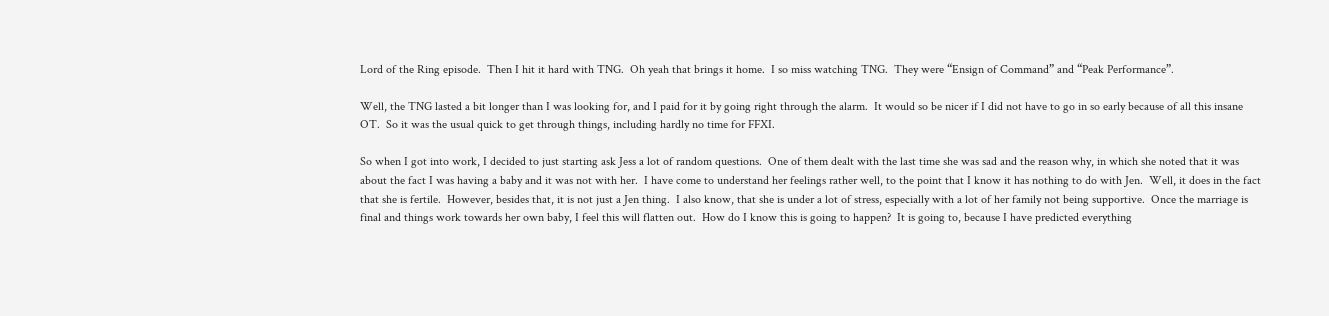Lord of the Ring episode.  Then I hit it hard with TNG.  Oh yeah that brings it home.  I so miss watching TNG.  They were “Ensign of Command” and “Peak Performance”.

Well, the TNG lasted a bit longer than I was looking for, and I paid for it by going right through the alarm.  It would so be nicer if I did not have to go in so early because of all this insane OT.  So it was the usual quick to get through things, including hardly no time for FFXI.

So when I got into work, I decided to just starting ask Jess a lot of random questions.  One of them dealt with the last time she was sad and the reason why, in which she noted that it was about the fact I was having a baby and it was not with her.  I have come to understand her feelings rather well, to the point that I know it has nothing to do with Jen.  Well, it does in the fact that she is fertile.  However, besides that, it is not just a Jen thing.  I also know, that she is under a lot of stress, especially with a lot of her family not being supportive.  Once the marriage is final and things work towards her own baby, I feel this will flatten out.  How do I know this is going to happen?  It is going to, because I have predicted everything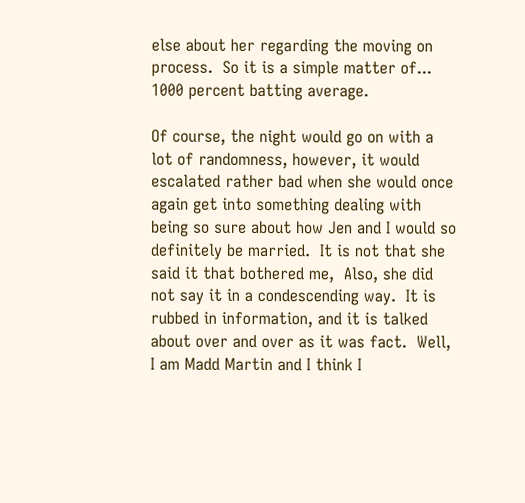else about her regarding the moving on process.  So it is a simple matter of... 1000 percent batting average.

Of course, the night would go on with a lot of randomness, however, it would escalated rather bad when she would once again get into something dealing with being so sure about how Jen and I would so definitely be married.  It is not that she said it that bothered me,  Also, she did not say it in a condescending way.  It is rubbed in information, and it is talked about over and over as it was fact.  Well, I am Madd Martin and I think I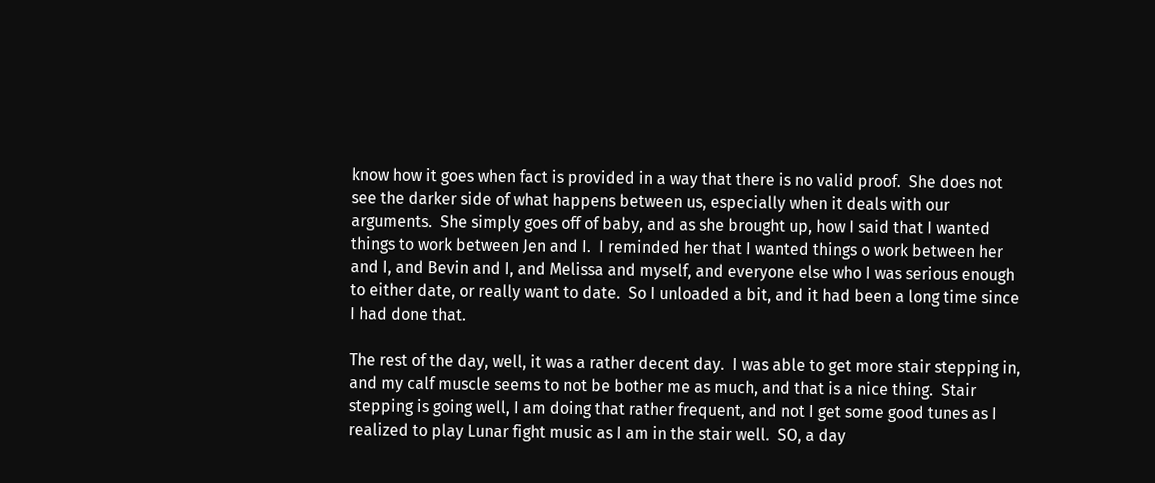know how it goes when fact is provided in a way that there is no valid proof.  She does not see the darker side of what happens between us, especially when it deals with our arguments.  She simply goes off of baby, and as she brought up, how I said that I wanted things to work between Jen and I.  I reminded her that I wanted things o work between her and I, and Bevin and I, and Melissa and myself, and everyone else who I was serious enough to either date, or really want to date.  So I unloaded a bit, and it had been a long time since I had done that.

The rest of the day, well, it was a rather decent day.  I was able to get more stair stepping in, and my calf muscle seems to not be bother me as much, and that is a nice thing.  Stair stepping is going well, I am doing that rather frequent, and not I get some good tunes as I realized to play Lunar fight music as I am in the stair well.  SO, a day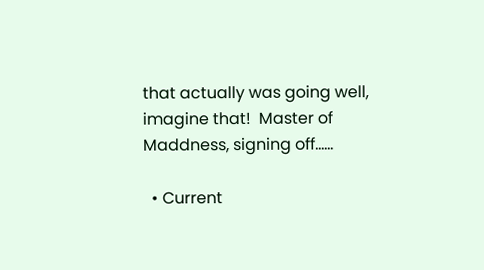that actually was going well, imagine that!  Master of Maddness, signing off......

  • Current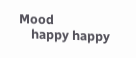Mood
    happy happy